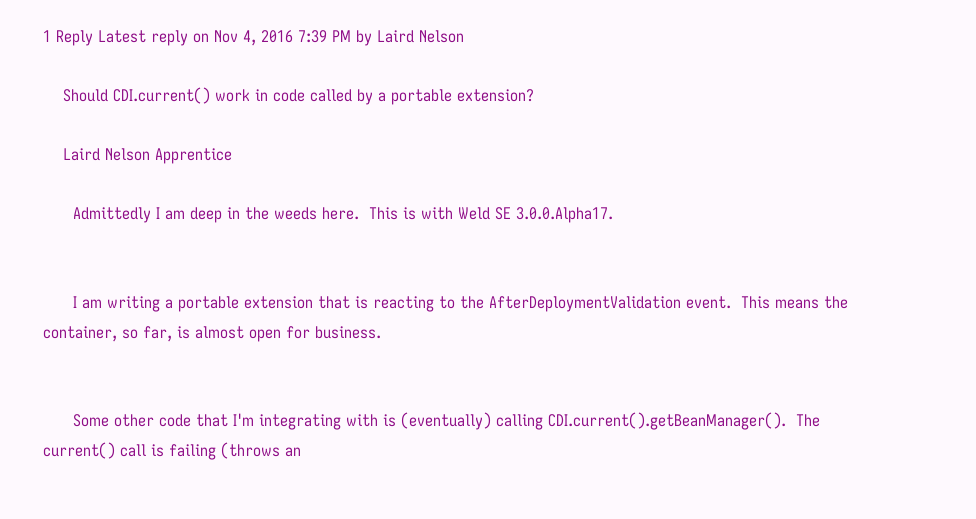1 Reply Latest reply on Nov 4, 2016 7:39 PM by Laird Nelson

    Should CDI.current() work in code called by a portable extension?

    Laird Nelson Apprentice

      Admittedly I am deep in the weeds here.  This is with Weld SE 3.0.0.Alpha17.


      I am writing a portable extension that is reacting to the AfterDeploymentValidation event.  This means the container, so far, is almost open for business.


      Some other code that I'm integrating with is (eventually) calling CDI.current().getBeanManager().  The current() call is failing (throws an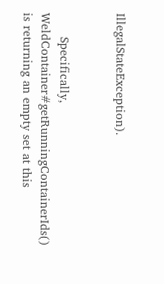IllegalStateException).


      Specifically, WeldContainer#getRunningContainerIds() is returning an empty set at this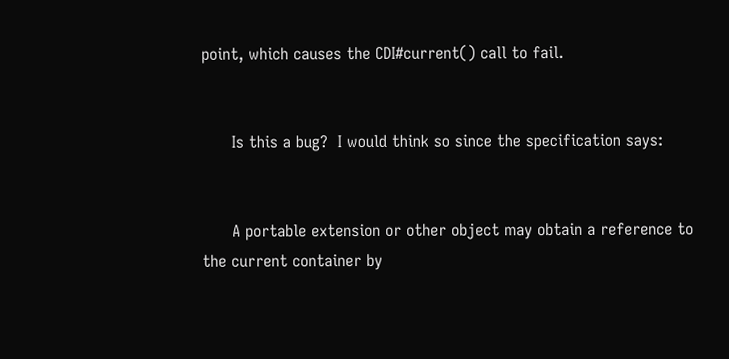point, which causes the CDI#current() call to fail.


      Is this a bug?  I would think so since the specification says:


      A portable extension or other object may obtain a reference to the current container by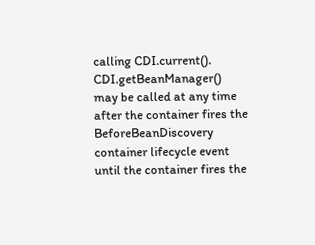calling CDI.current(). CDI.getBeanManager() may be called at any time after the container fires the BeforeBeanDiscovery container lifecycle event until the container fires the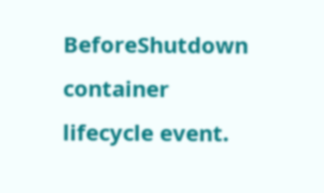BeforeShutdown container lifecycle event.